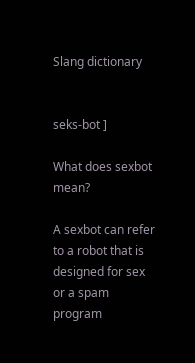Slang dictionary


seks-bot ]

What does sexbot mean?

A sexbot can refer to a robot that is designed for sex or a spam program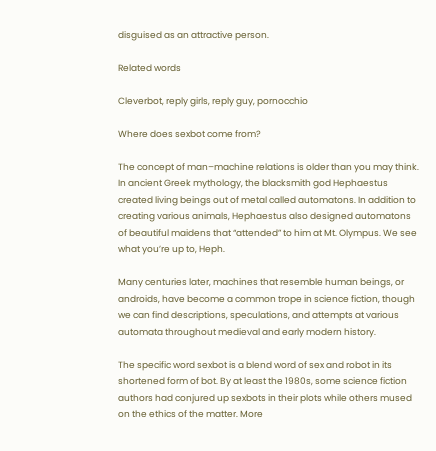disguised as an attractive person.

Related words

Cleverbot, reply girls, reply guy, pornocchio

Where does sexbot come from?

The concept of man–machine relations is older than you may think. In ancient Greek mythology, the blacksmith god Hephaestus created living beings out of metal called automatons. In addition to creating various animals, Hephaestus also designed automatons of beautiful maidens that “attended” to him at Mt. Olympus. We see what you’re up to, Heph.

Many centuries later, machines that resemble human beings, or androids, have become a common trope in science fiction, though we can find descriptions, speculations, and attempts at various automata throughout medieval and early modern history.

The specific word sexbot is a blend word of sex and robot in its shortened form of bot. By at least the 1980s, some science fiction authors had conjured up sexbots in their plots while others mused on the ethics of the matter. More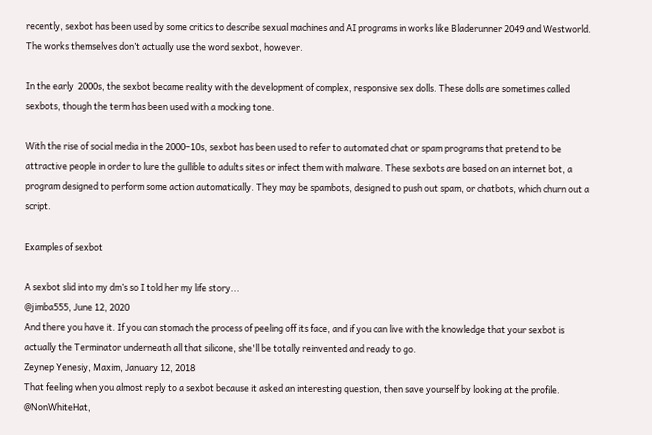recently, sexbot has been used by some critics to describe sexual machines and AI programs in works like Bladerunner 2049 and Westworld. The works themselves don’t actually use the word sexbot, however.

In the early  2000s, the sexbot became reality with the development of complex, responsive sex dolls. These dolls are sometimes called sexbots, though the term has been used with a mocking tone.

With the rise of social media in the 2000–10s, sexbot has been used to refer to automated chat or spam programs that pretend to be attractive people in order to lure the gullible to adults sites or infect them with malware. These sexbots are based on an internet bot, a program designed to perform some action automatically. They may be spambots, designed to push out spam, or chatbots, which churn out a script.

Examples of sexbot

A sexbot slid into my dm’s so I told her my life story...
@jimba555, June 12, 2020
And there you have it. If you can stomach the process of peeling off its face, and if you can live with the knowledge that your sexbot is actually the Terminator underneath all that silicone, she'll be totally reinvented and ready to go.
Zeynep Yenesiy, Maxim, January 12, 2018
That feeling when you almost reply to a sexbot because it asked an interesting question, then save yourself by looking at the profile.
@NonWhiteHat,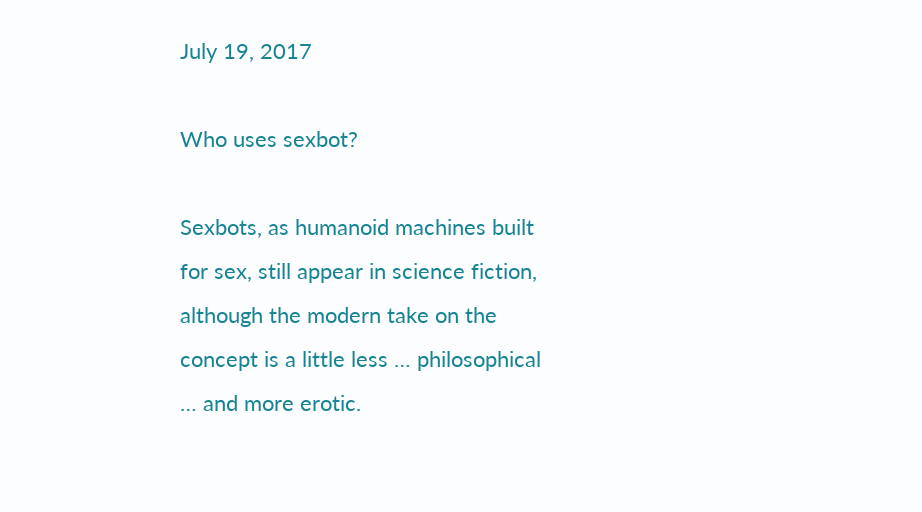July 19, 2017

Who uses sexbot?

Sexbots, as humanoid machines built for sex, still appear in science fiction, although the modern take on the concept is a little less … philosophical … and more erotic.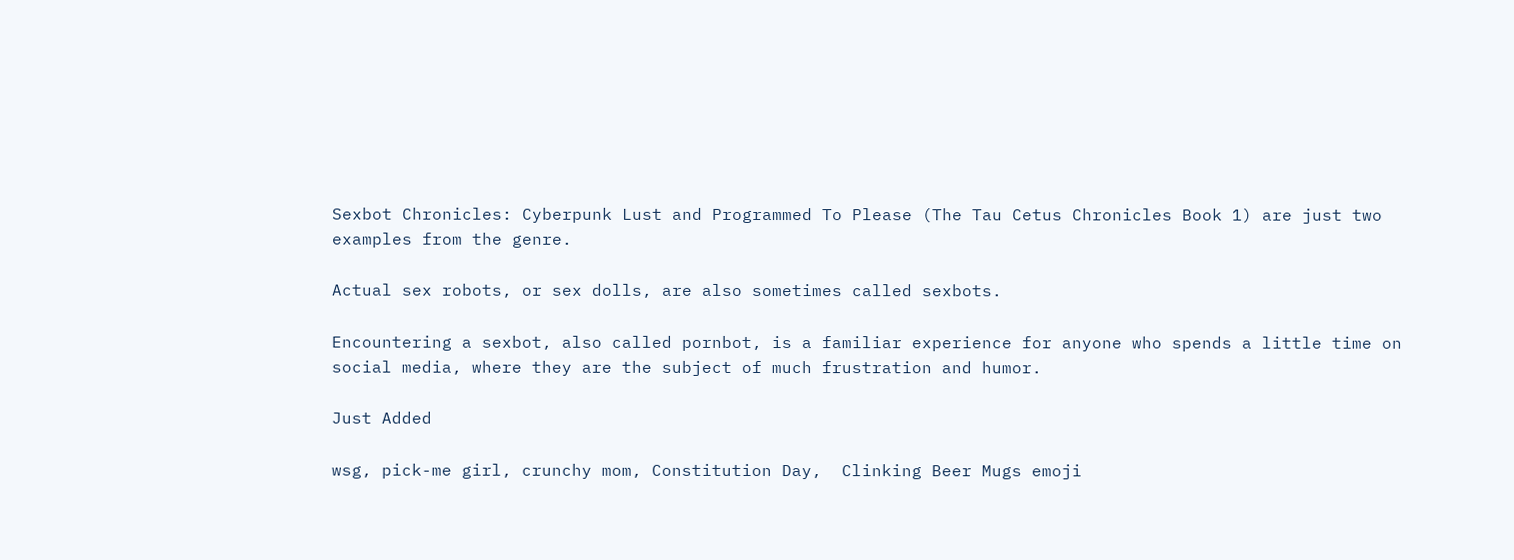Sexbot Chronicles: Cyberpunk Lust and Programmed To Please (The Tau Cetus Chronicles Book 1) are just two examples from the genre.

Actual sex robots, or sex dolls, are also sometimes called sexbots.

Encountering a sexbot, also called pornbot, is a familiar experience for anyone who spends a little time on social media, where they are the subject of much frustration and humor.

Just Added

wsg, pick-me girl, crunchy mom, Constitution Day,  Clinking Beer Mugs emoji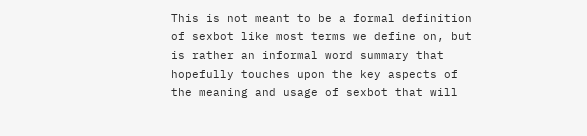This is not meant to be a formal definition of sexbot like most terms we define on, but is rather an informal word summary that hopefully touches upon the key aspects of the meaning and usage of sexbot that will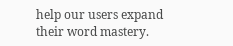help our users expand their word mastery.